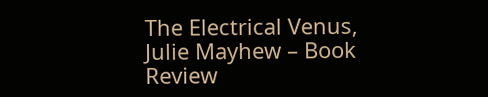The Electrical Venus, Julie Mayhew – Book Review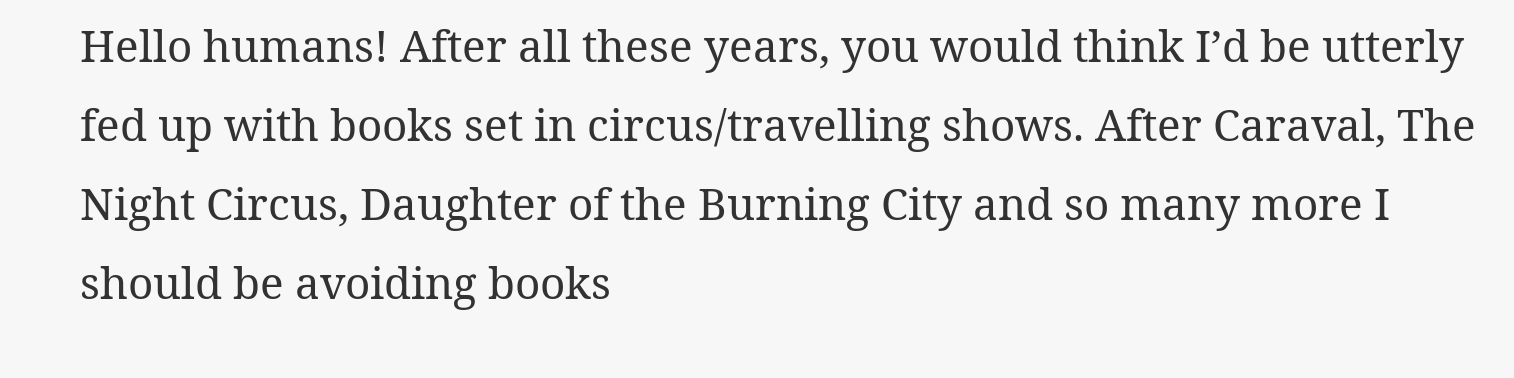Hello humans! After all these years, you would think I’d be utterly fed up with books set in circus/travelling shows. After Caraval, The Night Circus, Daughter of the Burning City and so many more I should be avoiding books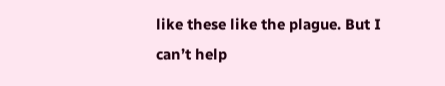like these like the plague. But I can’t help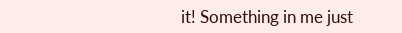it! Something in me just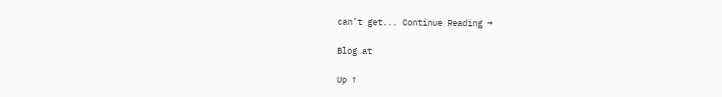can’t get... Continue Reading →

Blog at

Up ↑